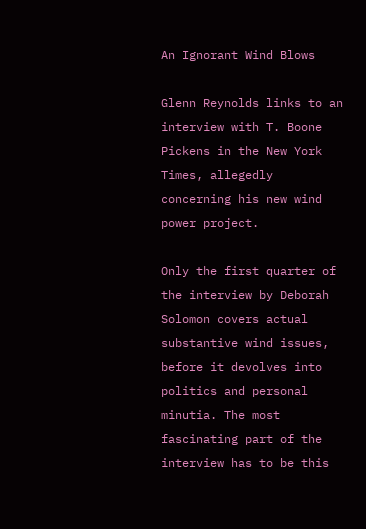An Ignorant Wind Blows

Glenn Reynolds links to an interview with T. Boone Pickens in the New York Times, allegedly concerning his new wind power project.

Only the first quarter of the interview by Deborah Solomon covers actual substantive wind issues, before it devolves into politics and personal minutia. The most fascinating part of the interview has to be this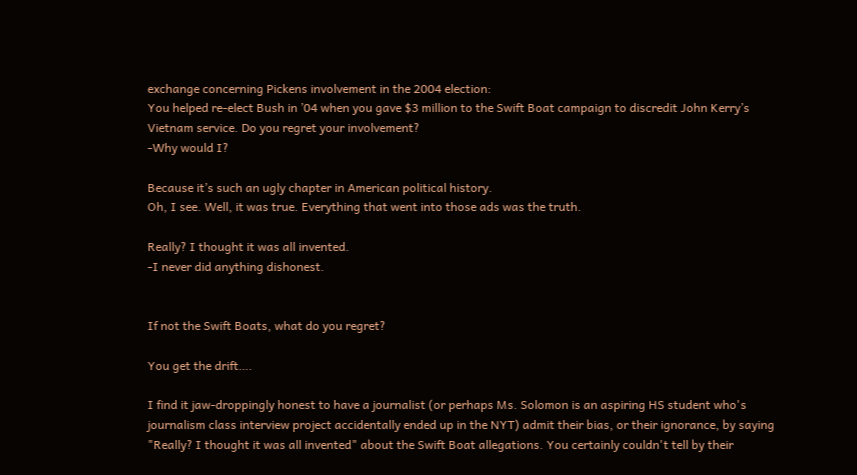exchange concerning Pickens involvement in the 2004 election:
You helped re-elect Bush in ’04 when you gave $3 million to the Swift Boat campaign to discredit John Kerry’s Vietnam service. Do you regret your involvement?
-Why would I?

Because it’s such an ugly chapter in American political history.
Oh, I see. Well, it was true. Everything that went into those ads was the truth.

Really? I thought it was all invented.
-I never did anything dishonest.


If not the Swift Boats, what do you regret?

You get the drift….

I find it jaw-droppingly honest to have a journalist (or perhaps Ms. Solomon is an aspiring HS student who's journalism class interview project accidentally ended up in the NYT) admit their bias, or their ignorance, by saying "Really? I thought it was all invented" about the Swift Boat allegations. You certainly couldn't tell by their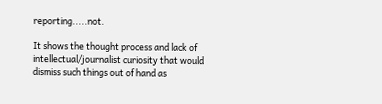reporting.....not.

It shows the thought process and lack of intellectual/journalist curiosity that would dismiss such things out of hand as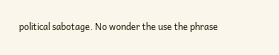political sabotage. No wonder the use the phrase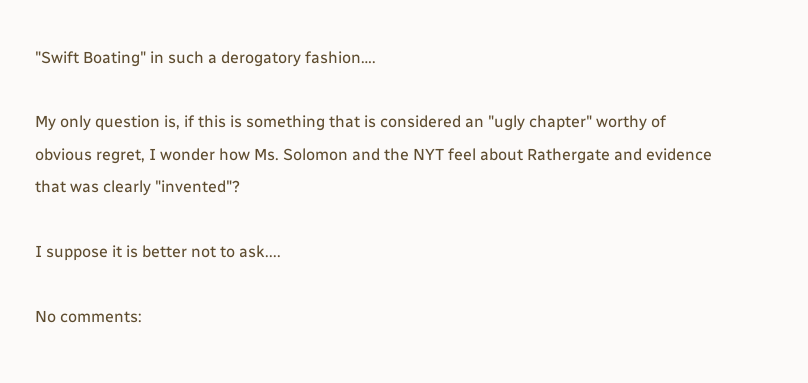"Swift Boating" in such a derogatory fashion….

My only question is, if this is something that is considered an "ugly chapter" worthy of obvious regret, I wonder how Ms. Solomon and the NYT feel about Rathergate and evidence that was clearly "invented"?

I suppose it is better not to ask....

No comments: